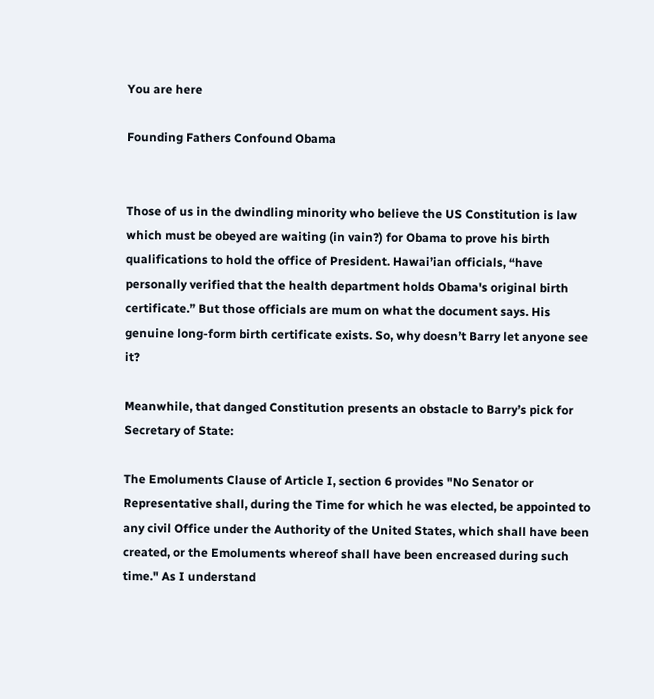You are here

Founding Fathers Confound Obama


Those of us in the dwindling minority who believe the US Constitution is law which must be obeyed are waiting (in vain?) for Obama to prove his birth qualifications to hold the office of President. Hawai’ian officials, “have personally verified that the health department holds Obama's original birth certificate.” But those officials are mum on what the document says. His genuine long-form birth certificate exists. So, why doesn’t Barry let anyone see it?

Meanwhile, that danged Constitution presents an obstacle to Barry’s pick for Secretary of State:

The Emoluments Clause of Article I, section 6 provides "No Senator or Representative shall, during the Time for which he was elected, be appointed to any civil Office under the Authority of the United States, which shall have been created, or the Emoluments whereof shall have been encreased during such time." As I understand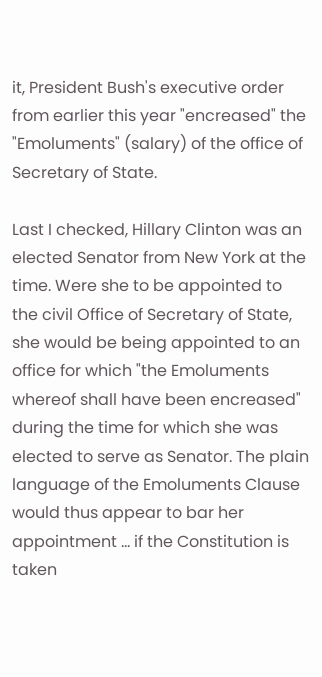it, President Bush's executive order from earlier this year "encreased" the "Emoluments" (salary) of the office of Secretary of State.

Last I checked, Hillary Clinton was an elected Senator from New York at the time. Were she to be appointed to the civil Office of Secretary of State, she would be being appointed to an office for which "the Emoluments whereof shall have been encreased" during the time for which she was elected to serve as Senator. The plain language of the Emoluments Clause would thus appear to bar her appointment ... if the Constitution is taken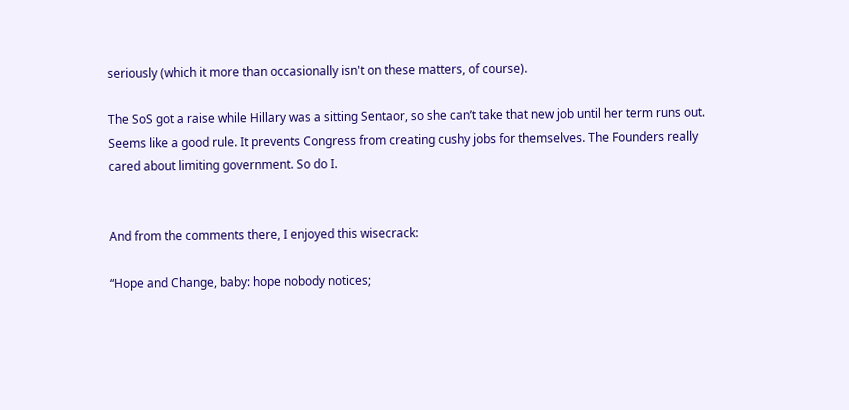seriously (which it more than occasionally isn't on these matters, of course).

The SoS got a raise while Hillary was a sitting Sentaor, so she can’t take that new job until her term runs out. Seems like a good rule. It prevents Congress from creating cushy jobs for themselves. The Founders really cared about limiting government. So do I.


And from the comments there, I enjoyed this wisecrack:

“Hope and Change, baby: hope nobody notices;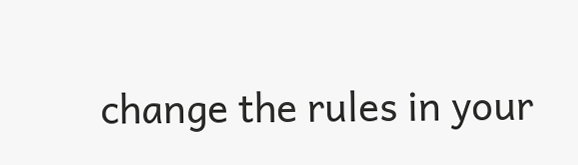change the rules in your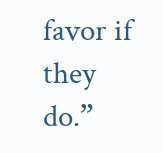favor if they do.”